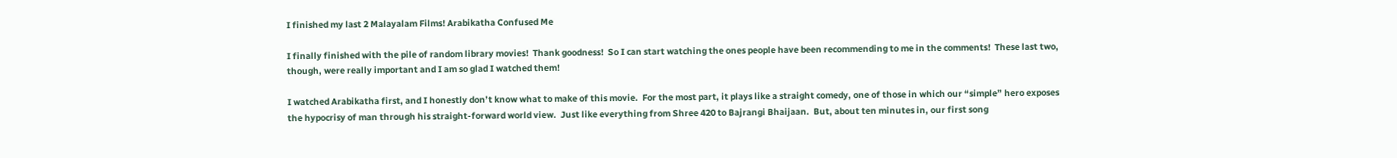I finished my last 2 Malayalam Films! Arabikatha Confused Me

I finally finished with the pile of random library movies!  Thank goodness!  So I can start watching the ones people have been recommending to me in the comments!  These last two, though, were really important and I am so glad I watched them!

I watched Arabikatha first, and I honestly don’t know what to make of this movie.  For the most part, it plays like a straight comedy, one of those in which our “simple” hero exposes the hypocrisy of man through his straight-forward world view.  Just like everything from Shree 420 to Bajrangi Bhaijaan.  But, about ten minutes in, our first song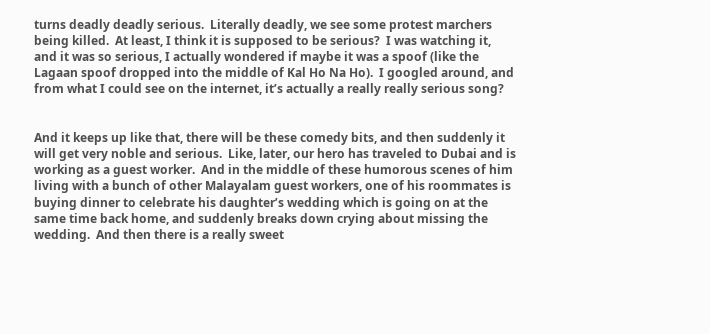turns deadly deadly serious.  Literally deadly, we see some protest marchers being killed.  At least, I think it is supposed to be serious?  I was watching it, and it was so serious, I actually wondered if maybe it was a spoof (like the Lagaan spoof dropped into the middle of Kal Ho Na Ho).  I googled around, and from what I could see on the internet, it’s actually a really really serious song?


And it keeps up like that, there will be these comedy bits, and then suddenly it will get very noble and serious.  Like, later, our hero has traveled to Dubai and is working as a guest worker.  And in the middle of these humorous scenes of him living with a bunch of other Malayalam guest workers, one of his roommates is buying dinner to celebrate his daughter’s wedding which is going on at the same time back home, and suddenly breaks down crying about missing the wedding.  And then there is a really sweet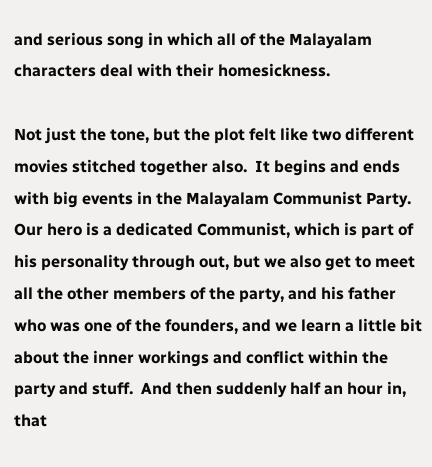and serious song in which all of the Malayalam characters deal with their homesickness.

Not just the tone, but the plot felt like two different movies stitched together also.  It begins and ends with big events in the Malayalam Communist Party.  Our hero is a dedicated Communist, which is part of his personality through out, but we also get to meet all the other members of the party, and his father who was one of the founders, and we learn a little bit about the inner workings and conflict within the party and stuff.  And then suddenly half an hour in, that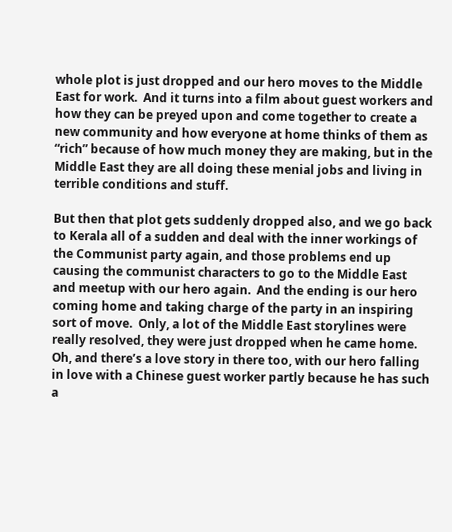whole plot is just dropped and our hero moves to the Middle East for work.  And it turns into a film about guest workers and how they can be preyed upon and come together to create a new community and how everyone at home thinks of them as “rich” because of how much money they are making, but in the Middle East they are all doing these menial jobs and living in terrible conditions and stuff.

But then that plot gets suddenly dropped also, and we go back to Kerala all of a sudden and deal with the inner workings of the Communist party again, and those problems end up causing the communist characters to go to the Middle East and meetup with our hero again.  And the ending is our hero coming home and taking charge of the party in an inspiring sort of move.  Only, a lot of the Middle East storylines were really resolved, they were just dropped when he came home.  Oh, and there’s a love story in there too, with our hero falling in love with a Chinese guest worker partly because he has such a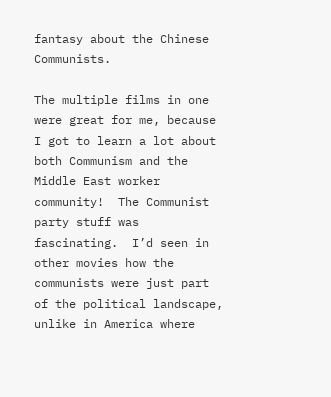fantasy about the Chinese Communists.

The multiple films in one were great for me, because I got to learn a lot about both Communism and the Middle East worker community!  The Communist party stuff was fascinating.  I’d seen in other movies how the communists were just part of the political landscape, unlike in America where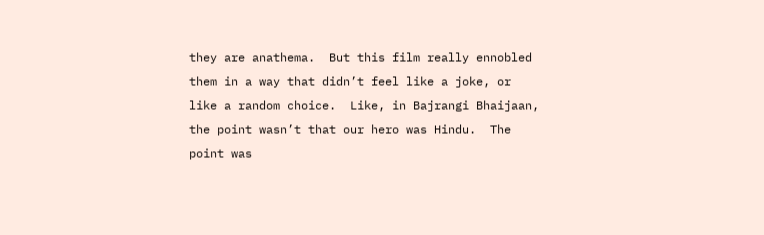they are anathema.  But this film really ennobled them in a way that didn’t feel like a joke, or like a random choice.  Like, in Bajrangi Bhaijaan, the point wasn’t that our hero was Hindu.  The point was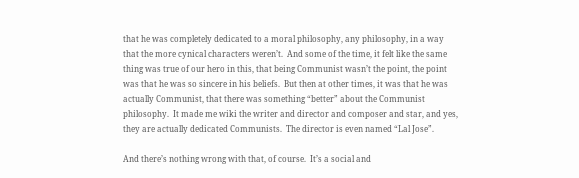that he was completely dedicated to a moral philosophy, any philosophy, in a way that the more cynical characters weren’t.  And some of the time, it felt like the same thing was true of our hero in this, that being Communist wasn’t the point, the point was that he was so sincere in his beliefs.  But then at other times, it was that he was actually Communist, that there was something “better” about the Communist philosophy.  It made me wiki the writer and director and composer and star, and yes, they are actually dedicated Communists.  The director is even named “Lal Jose”.

And there’s nothing wrong with that, of course.  It’s a social and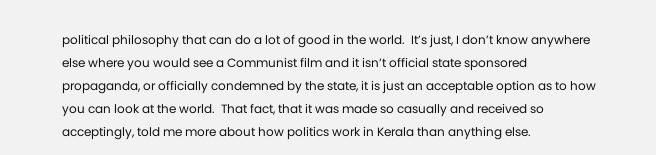political philosophy that can do a lot of good in the world.  It’s just, I don’t know anywhere else where you would see a Communist film and it isn’t official state sponsored propaganda, or officially condemned by the state, it is just an acceptable option as to how you can look at the world.  That fact, that it was made so casually and received so acceptingly, told me more about how politics work in Kerala than anything else.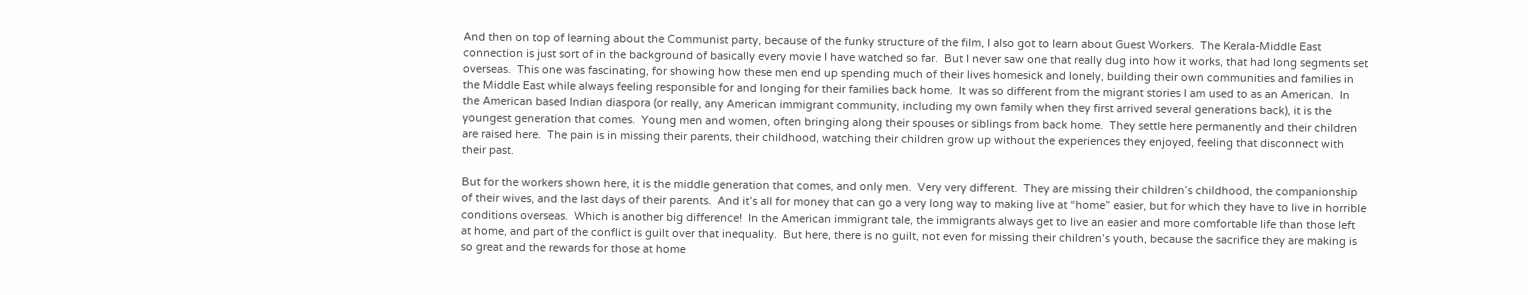And then on top of learning about the Communist party, because of the funky structure of the film, I also got to learn about Guest Workers.  The Kerala-Middle East connection is just sort of in the background of basically every movie I have watched so far.  But I never saw one that really dug into how it works, that had long segments set overseas.  This one was fascinating, for showing how these men end up spending much of their lives homesick and lonely, building their own communities and families in the Middle East while always feeling responsible for and longing for their families back home.  It was so different from the migrant stories I am used to as an American.  In the American based Indian diaspora (or really, any American immigrant community, including my own family when they first arrived several generations back), it is the youngest generation that comes.  Young men and women, often bringing along their spouses or siblings from back home.  They settle here permanently and their children are raised here.  The pain is in missing their parents, their childhood, watching their children grow up without the experiences they enjoyed, feeling that disconnect with their past.

But for the workers shown here, it is the middle generation that comes, and only men.  Very very different.  They are missing their children’s childhood, the companionship of their wives, and the last days of their parents.  And it’s all for money that can go a very long way to making live at “home” easier, but for which they have to live in horrible conditions overseas.  Which is another big difference!  In the American immigrant tale, the immigrants always get to live an easier and more comfortable life than those left at home, and part of the conflict is guilt over that inequality.  But here, there is no guilt, not even for missing their children’s youth, because the sacrifice they are making is so great and the rewards for those at home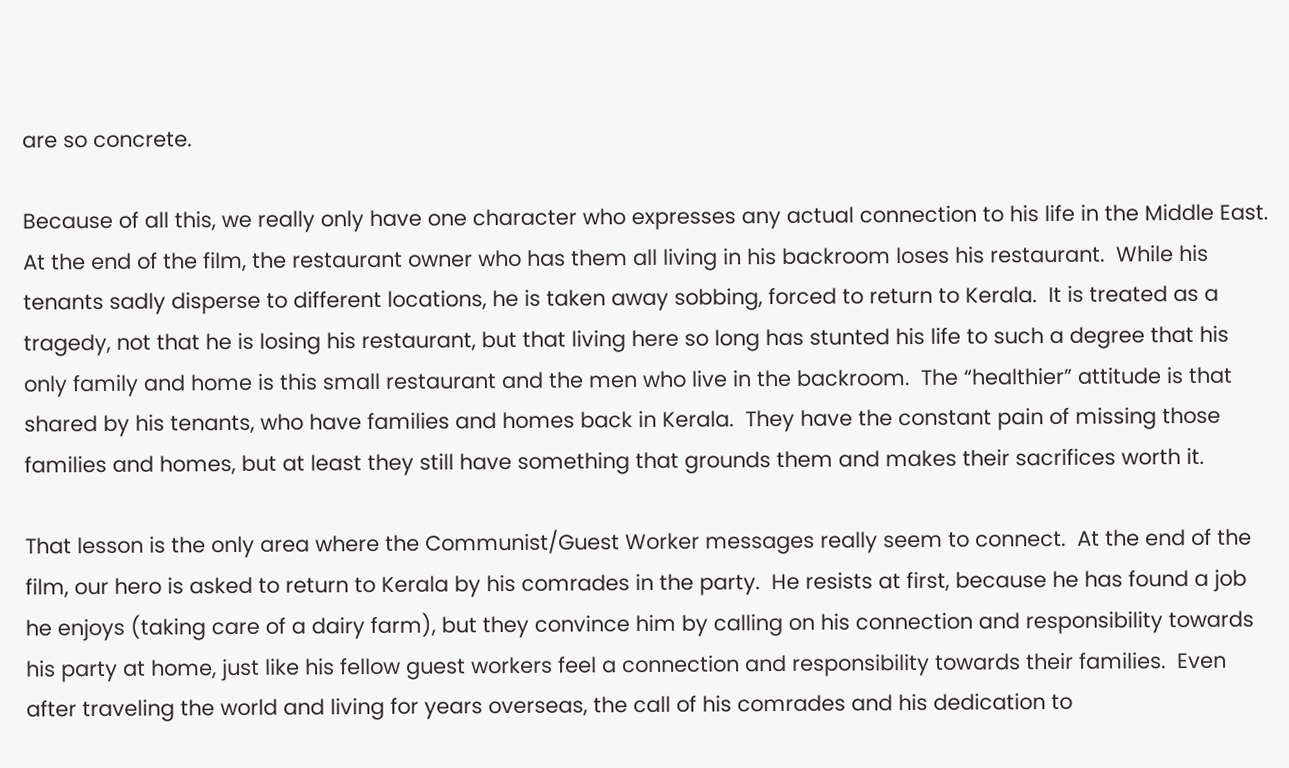are so concrete.

Because of all this, we really only have one character who expresses any actual connection to his life in the Middle East.  At the end of the film, the restaurant owner who has them all living in his backroom loses his restaurant.  While his tenants sadly disperse to different locations, he is taken away sobbing, forced to return to Kerala.  It is treated as a tragedy, not that he is losing his restaurant, but that living here so long has stunted his life to such a degree that his only family and home is this small restaurant and the men who live in the backroom.  The “healthier” attitude is that shared by his tenants, who have families and homes back in Kerala.  They have the constant pain of missing those families and homes, but at least they still have something that grounds them and makes their sacrifices worth it.

That lesson is the only area where the Communist/Guest Worker messages really seem to connect.  At the end of the film, our hero is asked to return to Kerala by his comrades in the party.  He resists at first, because he has found a job he enjoys (taking care of a dairy farm), but they convince him by calling on his connection and responsibility towards his party at home, just like his fellow guest workers feel a connection and responsibility towards their families.  Even after traveling the world and living for years overseas, the call of his comrades and his dedication to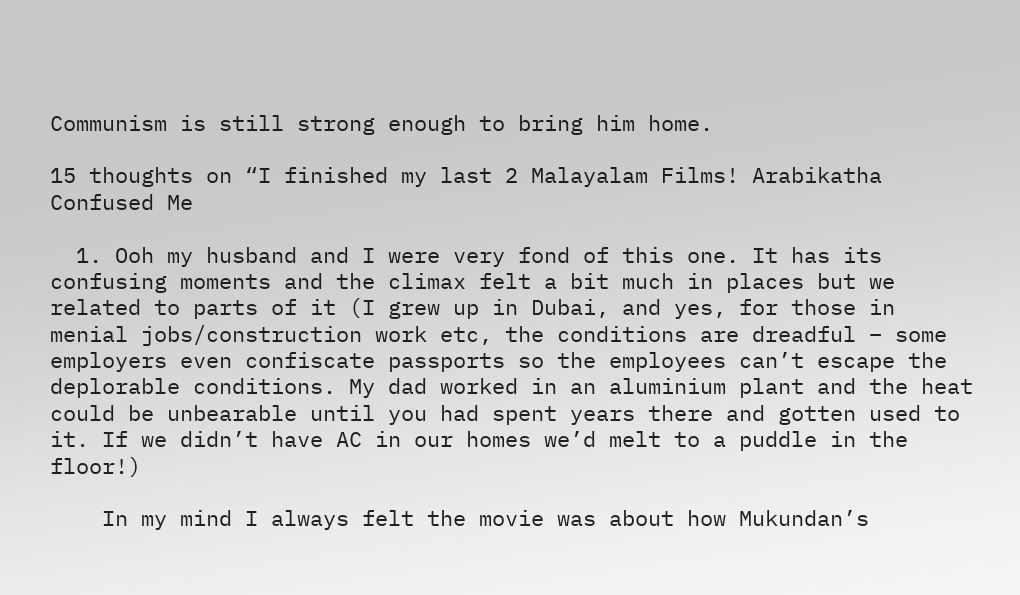Communism is still strong enough to bring him home.

15 thoughts on “I finished my last 2 Malayalam Films! Arabikatha Confused Me

  1. Ooh my husband and I were very fond of this one. It has its confusing moments and the climax felt a bit much in places but we related to parts of it (I grew up in Dubai, and yes, for those in menial jobs/construction work etc, the conditions are dreadful – some employers even confiscate passports so the employees can’t escape the deplorable conditions. My dad worked in an aluminium plant and the heat could be unbearable until you had spent years there and gotten used to it. If we didn’t have AC in our homes we’d melt to a puddle in the floor!)

    In my mind I always felt the movie was about how Mukundan’s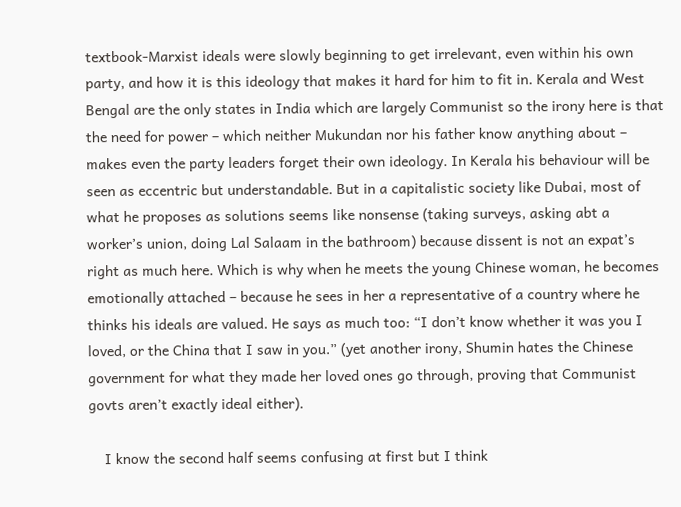textbook-Marxist ideals were slowly beginning to get irrelevant, even within his own party, and how it is this ideology that makes it hard for him to fit in. Kerala and West Bengal are the only states in India which are largely Communist so the irony here is that the need for power – which neither Mukundan nor his father know anything about – makes even the party leaders forget their own ideology. In Kerala his behaviour will be seen as eccentric but understandable. But in a capitalistic society like Dubai, most of what he proposes as solutions seems like nonsense (taking surveys, asking abt a worker’s union, doing Lal Salaam in the bathroom) because dissent is not an expat’s right as much here. Which is why when he meets the young Chinese woman, he becomes emotionally attached – because he sees in her a representative of a country where he thinks his ideals are valued. He says as much too: “I don’t know whether it was you I loved, or the China that I saw in you.” (yet another irony, Shumin hates the Chinese government for what they made her loved ones go through, proving that Communist govts aren’t exactly ideal either).

    I know the second half seems confusing at first but I think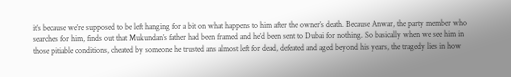it’s because we’re supposed to be left hanging for a bit on what happens to him after the owner’s death. Because Anwar, the party member who searches for him, finds out that Mukundan’s father had been framed and he’d been sent to Dubai for nothing. So basically when we see him in those pitiable conditions, cheated by someone he trusted ans almost left for dead, defeated and aged beyond his years, the tragedy lies in how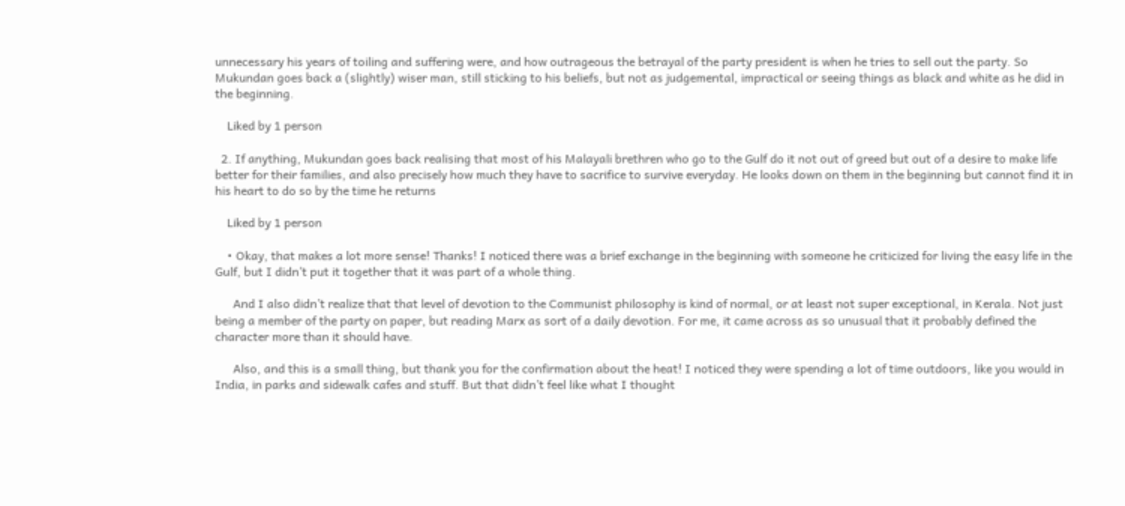unnecessary his years of toiling and suffering were, and how outrageous the betrayal of the party president is when he tries to sell out the party. So Mukundan goes back a (slightly) wiser man, still sticking to his beliefs, but not as judgemental, impractical or seeing things as black and white as he did in the beginning.

    Liked by 1 person

  2. If anything, Mukundan goes back realising that most of his Malayali brethren who go to the Gulf do it not out of greed but out of a desire to make life better for their families, and also precisely how much they have to sacrifice to survive everyday. He looks down on them in the beginning but cannot find it in his heart to do so by the time he returns

    Liked by 1 person

    • Okay, that makes a lot more sense! Thanks! I noticed there was a brief exchange in the beginning with someone he criticized for living the easy life in the Gulf, but I didn’t put it together that it was part of a whole thing.

      And I also didn’t realize that that level of devotion to the Communist philosophy is kind of normal, or at least not super exceptional, in Kerala. Not just being a member of the party on paper, but reading Marx as sort of a daily devotion. For me, it came across as so unusual that it probably defined the character more than it should have.

      Also, and this is a small thing, but thank you for the confirmation about the heat! I noticed they were spending a lot of time outdoors, like you would in India, in parks and sidewalk cafes and stuff. But that didn’t feel like what I thought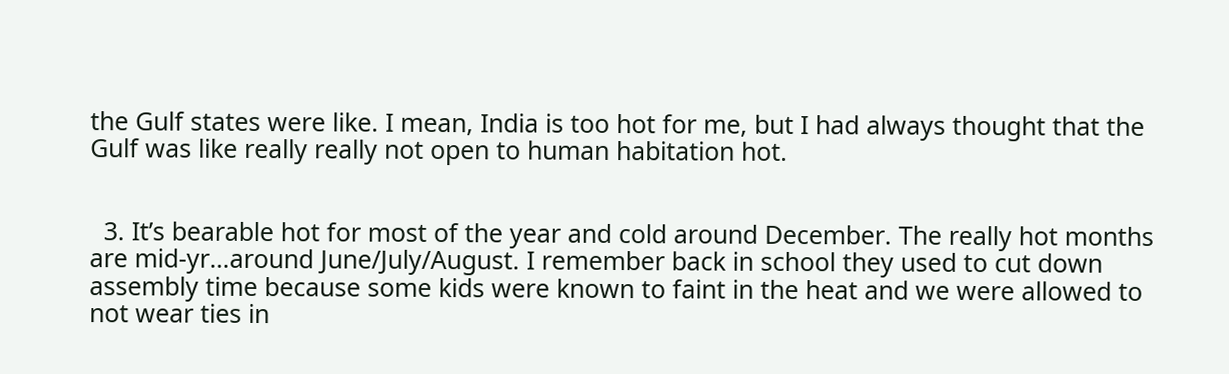the Gulf states were like. I mean, India is too hot for me, but I had always thought that the Gulf was like really really not open to human habitation hot.


  3. It’s bearable hot for most of the year and cold around December. The really hot months are mid-yr…around June/July/August. I remember back in school they used to cut down assembly time because some kids were known to faint in the heat and we were allowed to not wear ties in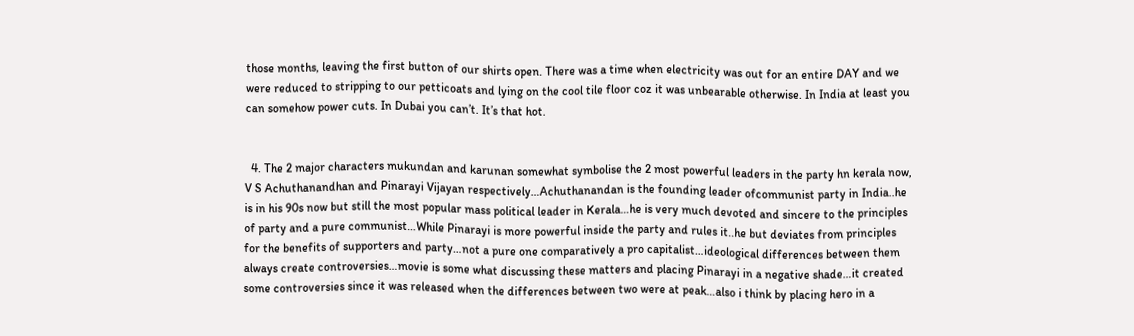those months, leaving the first button of our shirts open. There was a time when electricity was out for an entire DAY and we were reduced to stripping to our petticoats and lying on the cool tile floor coz it was unbearable otherwise. In India at least you can somehow power cuts. In Dubai you can’t. It’s that hot.


  4. The 2 major characters mukundan and karunan somewhat symbolise the 2 most powerful leaders in the party hn kerala now, V S Achuthanandhan and Pinarayi Vijayan respectively…Achuthanandan is the founding leader ofcommunist party in India..he is in his 90s now but still the most popular mass political leader in Kerala…he is very much devoted and sincere to the principles of party and a pure communist…While Pinarayi is more powerful inside the party and rules it..he but deviates from principles for the benefits of supporters and party…not a pure one comparatively a pro capitalist…ideological differences between them always create controversies…movie is some what discussing these matters and placing Pinarayi in a negative shade…it created some controversies since it was released when the differences between two were at peak…also i think by placing hero in a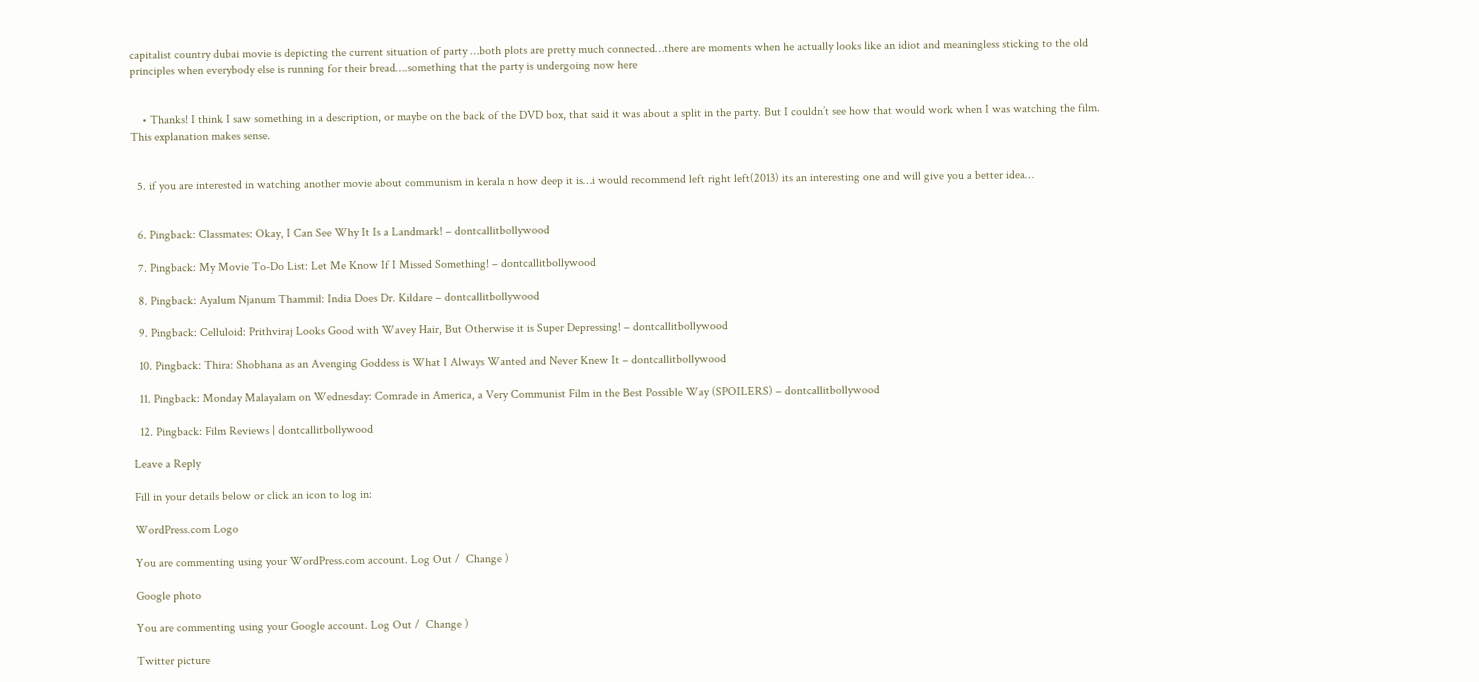capitalist country dubai movie is depicting the current situation of party …both plots are pretty much connected…there are moments when he actually looks like an idiot and meaningless sticking to the old principles when everybody else is running for their bread….something that the party is undergoing now here


    • Thanks! I think I saw something in a description, or maybe on the back of the DVD box, that said it was about a split in the party. But I couldn’t see how that would work when I was watching the film. This explanation makes sense.


  5. if you are interested in watching another movie about communism in kerala n how deep it is…i would recommend left right left(2013) its an interesting one and will give you a better idea…


  6. Pingback: Classmates: Okay, I Can See Why It Is a Landmark! – dontcallitbollywood

  7. Pingback: My Movie To-Do List: Let Me Know If I Missed Something! – dontcallitbollywood

  8. Pingback: Ayalum Njanum Thammil: India Does Dr. Kildare – dontcallitbollywood

  9. Pingback: Celluloid: Prithviraj Looks Good with Wavey Hair, But Otherwise it is Super Depressing! – dontcallitbollywood

  10. Pingback: Thira: Shobhana as an Avenging Goddess is What I Always Wanted and Never Knew It – dontcallitbollywood

  11. Pingback: Monday Malayalam on Wednesday: Comrade in America, a Very Communist Film in the Best Possible Way (SPOILERS) – dontcallitbollywood

  12. Pingback: Film Reviews | dontcallitbollywood

Leave a Reply

Fill in your details below or click an icon to log in:

WordPress.com Logo

You are commenting using your WordPress.com account. Log Out /  Change )

Google photo

You are commenting using your Google account. Log Out /  Change )

Twitter picture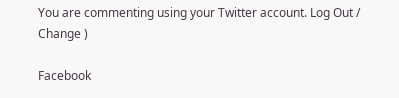You are commenting using your Twitter account. Log Out /  Change )

Facebook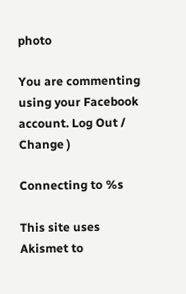photo

You are commenting using your Facebook account. Log Out /  Change )

Connecting to %s

This site uses Akismet to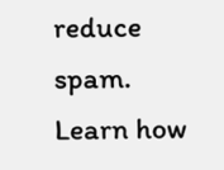reduce spam. Learn how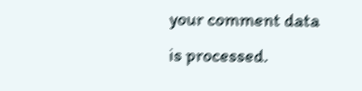your comment data is processed.